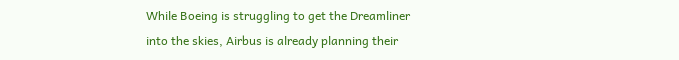While Boeing is struggling to get the Dreamliner into the skies, Airbus is already planning their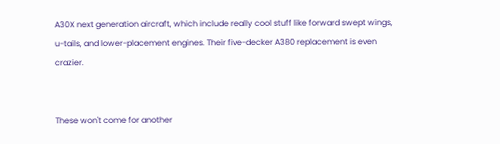A30X next generation aircraft, which include really cool stuff like forward swept wings, u-tails, and lower-placement engines. Their five-decker A380 replacement is even crazier.


These won't come for another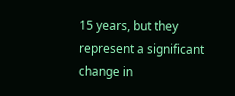15 years, but they represent a significant change in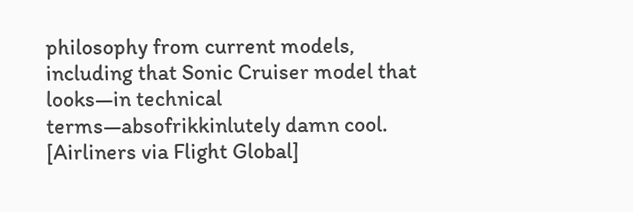philosophy from current models, including that Sonic Cruiser model that looks—in technical terms—absofrikkinlutely damn cool. [Airliners via Flight Global]